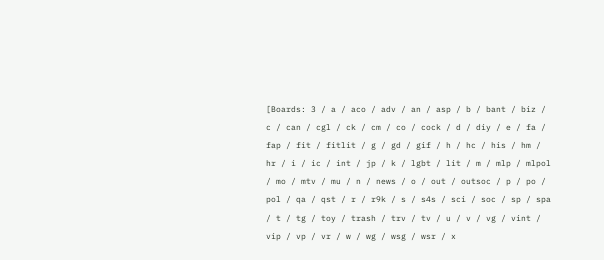[Boards: 3 / a / aco / adv / an / asp / b / bant / biz / c / can / cgl / ck / cm / co / cock / d / diy / e / fa / fap / fit / fitlit / g / gd / gif / h / hc / his / hm / hr / i / ic / int / jp / k / lgbt / lit / m / mlp / mlpol / mo / mtv / mu / n / news / o / out / outsoc / p / po / pol / qa / qst / r / r9k / s / s4s / sci / soc / sp / spa / t / tg / toy / trash / trv / tv / u / v / vg / vint / vip / vp / vr / w / wg / wsg / wsr / x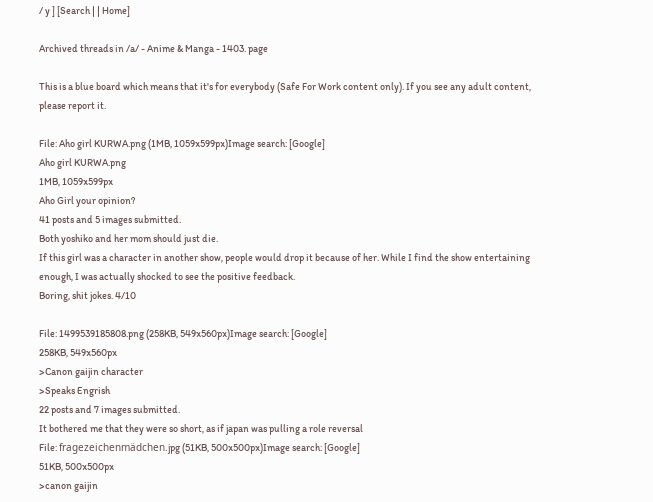/ y ] [Search | | Home]

Archived threads in /a/ - Anime & Manga - 1403. page

This is a blue board which means that it's for everybody (Safe For Work content only). If you see any adult content, please report it.

File: Aho girl KURWA.png (1MB, 1059x599px)Image search: [Google]
Aho girl KURWA.png
1MB, 1059x599px
Aho Girl your opinion?
41 posts and 5 images submitted.
Both yoshiko and her mom should just die.
If this girl was a character in another show, people would drop it because of her. While I find the show entertaining enough, I was actually shocked to see the positive feedback.
Boring, shit jokes. 4/10

File: 1499539185808.png (258KB, 549x560px)Image search: [Google]
258KB, 549x560px
>Canon gaijin character
>Speaks Engrish
22 posts and 7 images submitted.
It bothered me that they were so short, as if japan was pulling a role reversal
File: fragezeichenmädchen.jpg (51KB, 500x500px)Image search: [Google]
51KB, 500x500px
>canon gaijin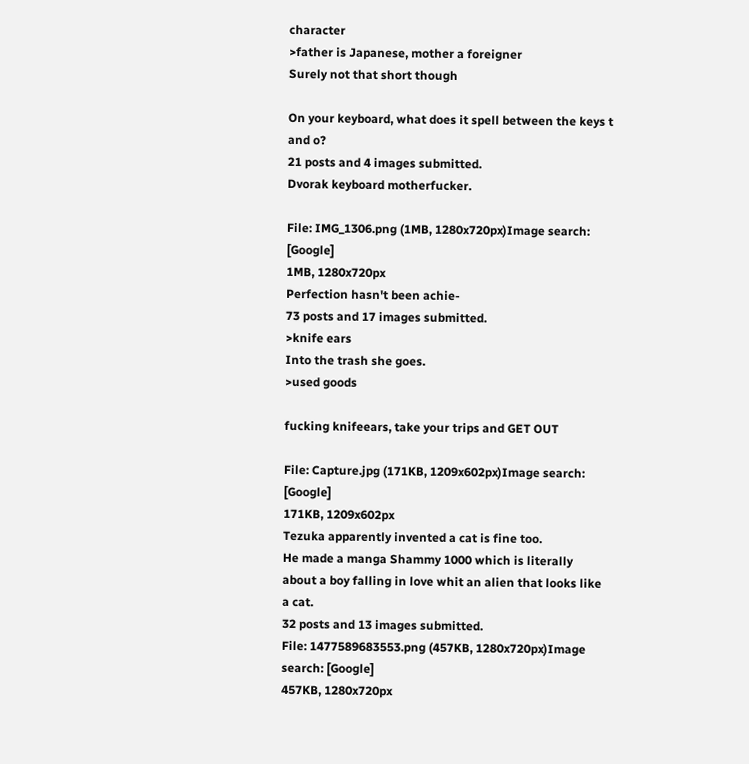character
>father is Japanese, mother a foreigner
Surely not that short though

On your keyboard, what does it spell between the keys t and o?
21 posts and 4 images submitted.
Dvorak keyboard motherfucker.

File: IMG_1306.png (1MB, 1280x720px)Image search: [Google]
1MB, 1280x720px
Perfection hasn't been achie-
73 posts and 17 images submitted.
>knife ears
Into the trash she goes.
>used goods

fucking knifeears, take your trips and GET OUT

File: Capture.jpg (171KB, 1209x602px)Image search: [Google]
171KB, 1209x602px
Tezuka apparently invented a cat is fine too.
He made a manga Shammy 1000 which is literally about a boy falling in love whit an alien that looks like a cat.
32 posts and 13 images submitted.
File: 1477589683553.png (457KB, 1280x720px)Image search: [Google]
457KB, 1280x720px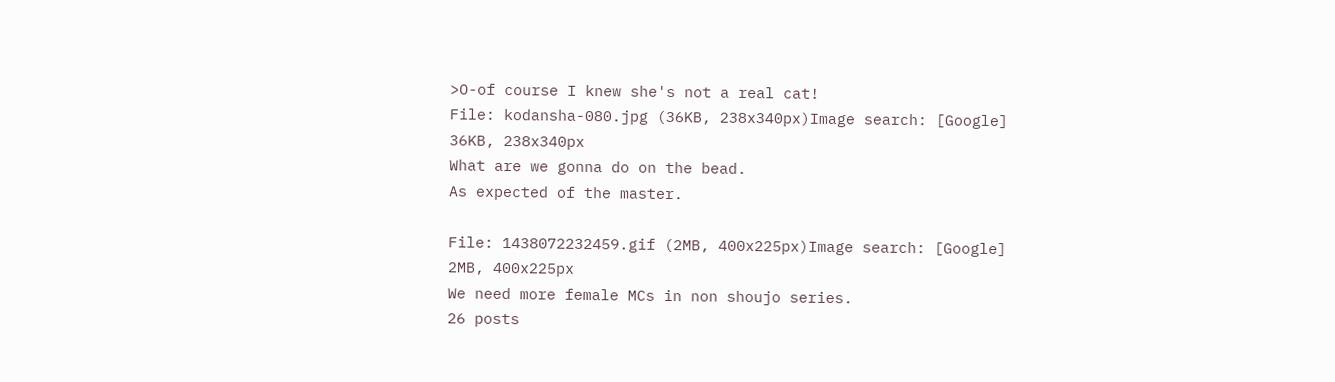>O-of course I knew she's not a real cat!
File: kodansha-080.jpg (36KB, 238x340px)Image search: [Google]
36KB, 238x340px
What are we gonna do on the bead.
As expected of the master.

File: 1438072232459.gif (2MB, 400x225px)Image search: [Google]
2MB, 400x225px
We need more female MCs in non shoujo series.
26 posts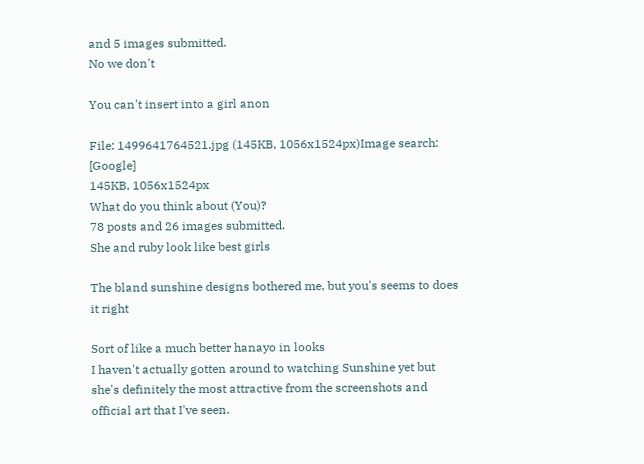and 5 images submitted.
No we don't

You can't insert into a girl anon

File: 1499641764521.jpg (145KB, 1056x1524px)Image search: [Google]
145KB, 1056x1524px
What do you think about (You)?
78 posts and 26 images submitted.
She and ruby look like best girls

The bland sunshine designs bothered me, but you's seems to does it right

Sort of like a much better hanayo in looks
I haven't actually gotten around to watching Sunshine yet but she's definitely the most attractive from the screenshots and official art that I've seen.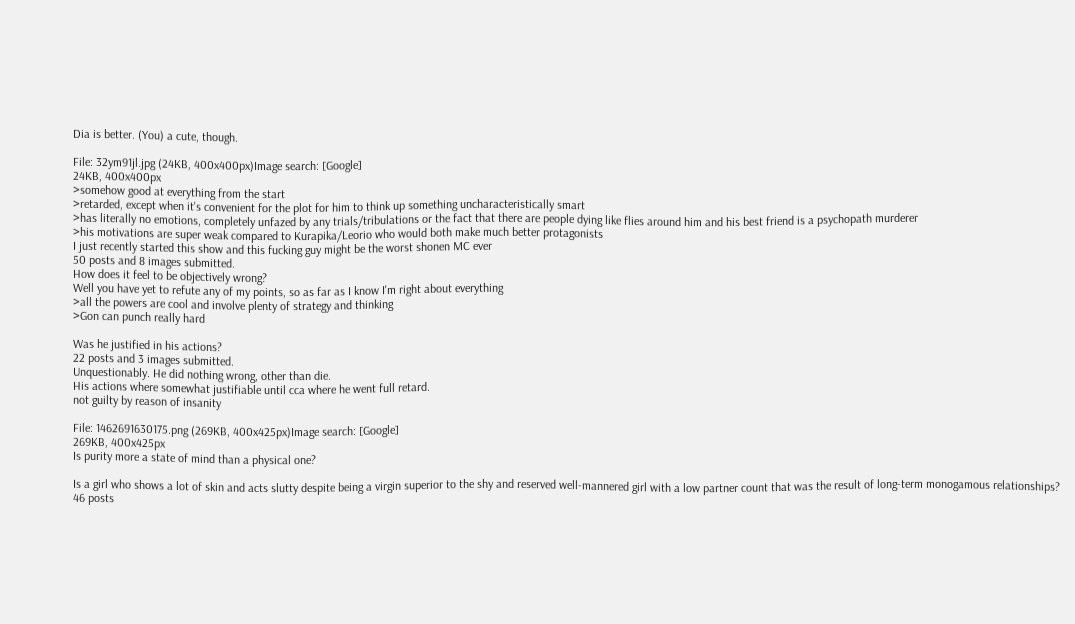Dia is better. (You) a cute, though.

File: 32ym91jl.jpg (24KB, 400x400px)Image search: [Google]
24KB, 400x400px
>somehow good at everything from the start
>retarded, except when it's convenient for the plot for him to think up something uncharacteristically smart
>has literally no emotions, completely unfazed by any trials/tribulations or the fact that there are people dying like flies around him and his best friend is a psychopath murderer
>his motivations are super weak compared to Kurapika/Leorio who would both make much better protagonists
I just recently started this show and this fucking guy might be the worst shonen MC ever
50 posts and 8 images submitted.
How does it feel to be objectively wrong?
Well you have yet to refute any of my points, so as far as I know I'm right about everything
>all the powers are cool and involve plenty of strategy and thinking
>Gon can punch really hard

Was he justified in his actions?
22 posts and 3 images submitted.
Unquestionably. He did nothing wrong, other than die.
His actions where somewhat justifiable until cca where he went full retard.
not guilty by reason of insanity

File: 1462691630175.png (269KB, 400x425px)Image search: [Google]
269KB, 400x425px
Is purity more a state of mind than a physical one?

Is a girl who shows a lot of skin and acts slutty despite being a virgin superior to the shy and reserved well-mannered girl with a low partner count that was the result of long-term monogamous relationships?
46 posts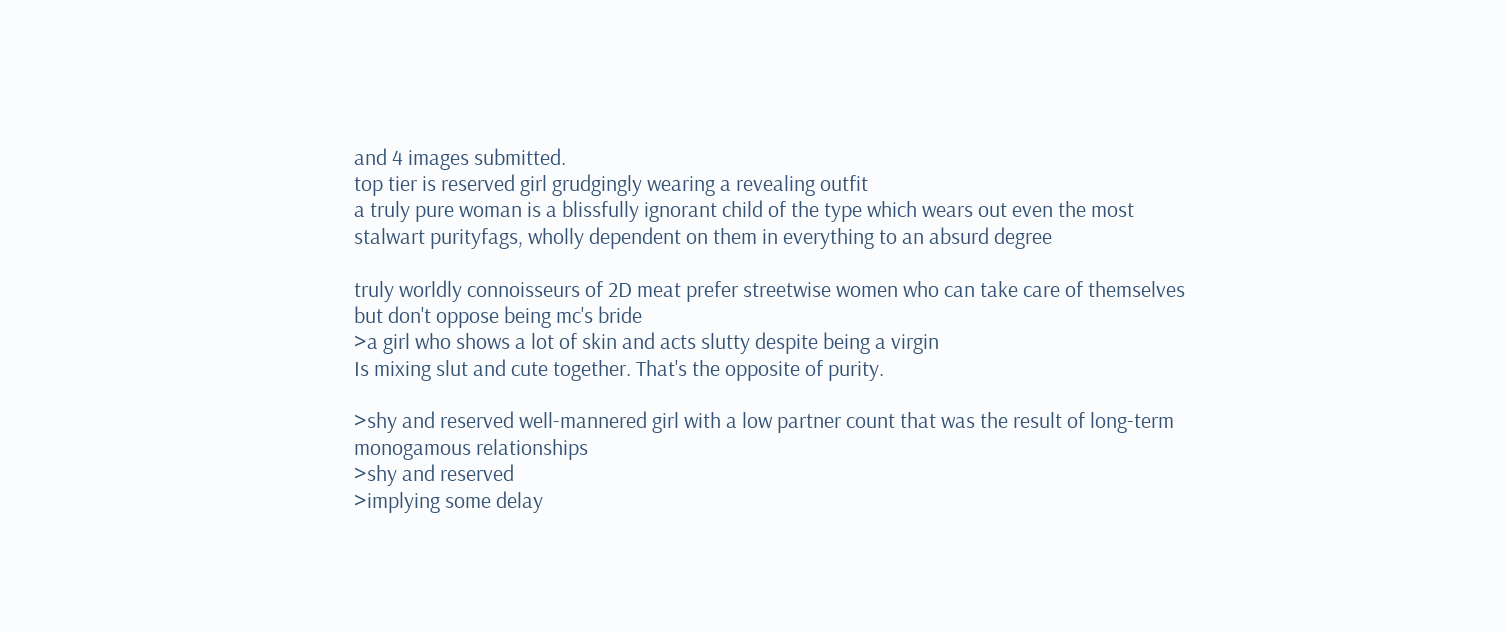and 4 images submitted.
top tier is reserved girl grudgingly wearing a revealing outfit
a truly pure woman is a blissfully ignorant child of the type which wears out even the most stalwart purityfags, wholly dependent on them in everything to an absurd degree

truly worldly connoisseurs of 2D meat prefer streetwise women who can take care of themselves but don't oppose being mc's bride
>a girl who shows a lot of skin and acts slutty despite being a virgin
Is mixing slut and cute together. That's the opposite of purity.

>shy and reserved well-mannered girl with a low partner count that was the result of long-term monogamous relationships
>shy and reserved
>implying some delay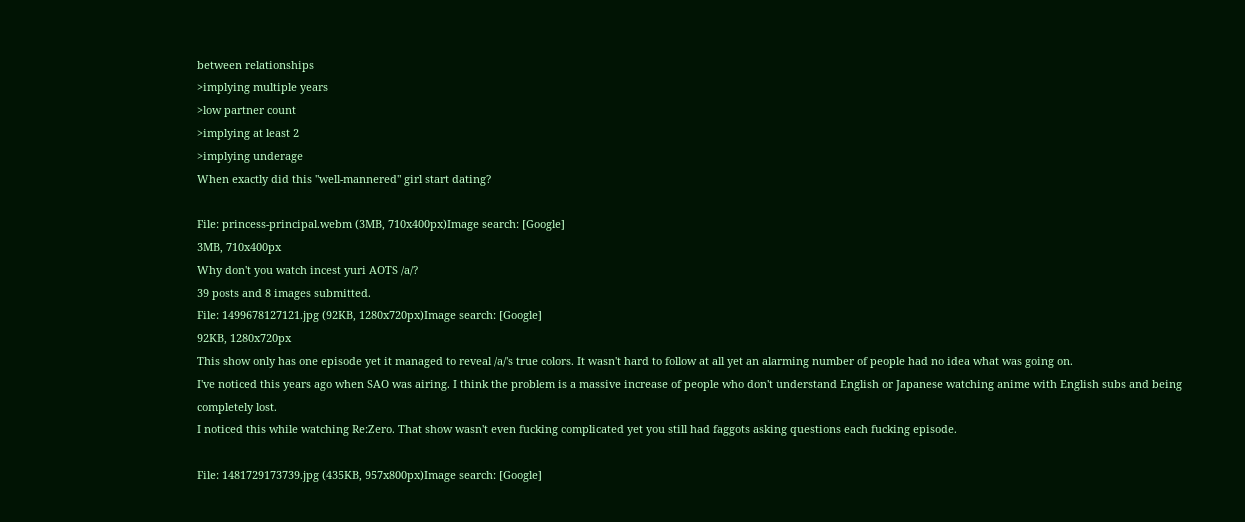between relationships
>implying multiple years
>low partner count
>implying at least 2
>implying underage
When exactly did this "well-mannered" girl start dating?

File: princess-principal.webm (3MB, 710x400px)Image search: [Google]
3MB, 710x400px
Why don't you watch incest yuri AOTS /a/?
39 posts and 8 images submitted.
File: 1499678127121.jpg (92KB, 1280x720px)Image search: [Google]
92KB, 1280x720px
This show only has one episode yet it managed to reveal /a/'s true colors. It wasn't hard to follow at all yet an alarming number of people had no idea what was going on.
I've noticed this years ago when SAO was airing. I think the problem is a massive increase of people who don't understand English or Japanese watching anime with English subs and being completely lost.
I noticed this while watching Re:Zero. That show wasn't even fucking complicated yet you still had faggots asking questions each fucking episode.

File: 1481729173739.jpg (435KB, 957x800px)Image search: [Google]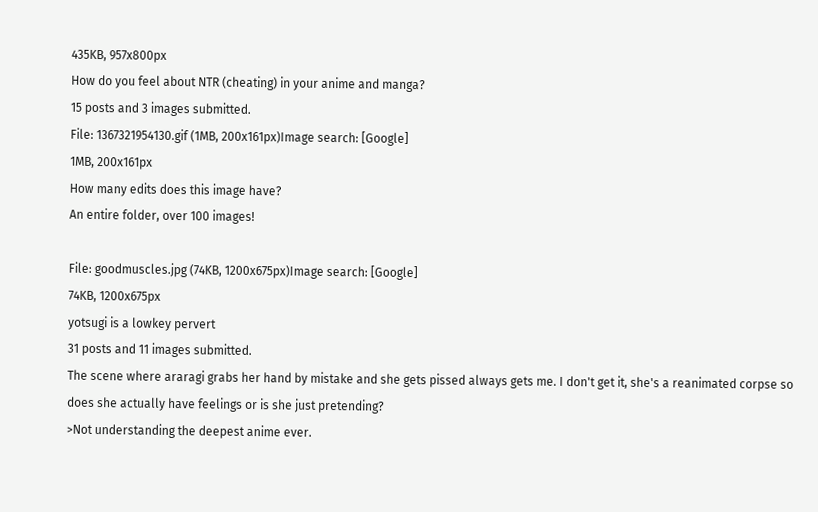435KB, 957x800px
How do you feel about NTR (cheating) in your anime and manga?
15 posts and 3 images submitted.
File: 1367321954130.gif (1MB, 200x161px)Image search: [Google]
1MB, 200x161px
How many edits does this image have?
An entire folder, over 100 images!

File: goodmuscles.jpg (74KB, 1200x675px)Image search: [Google]
74KB, 1200x675px
yotsugi is a lowkey pervert
31 posts and 11 images submitted.
The scene where araragi grabs her hand by mistake and she gets pissed always gets me. I don't get it, she's a reanimated corpse so does she actually have feelings or is she just pretending?
>Not understanding the deepest anime ever.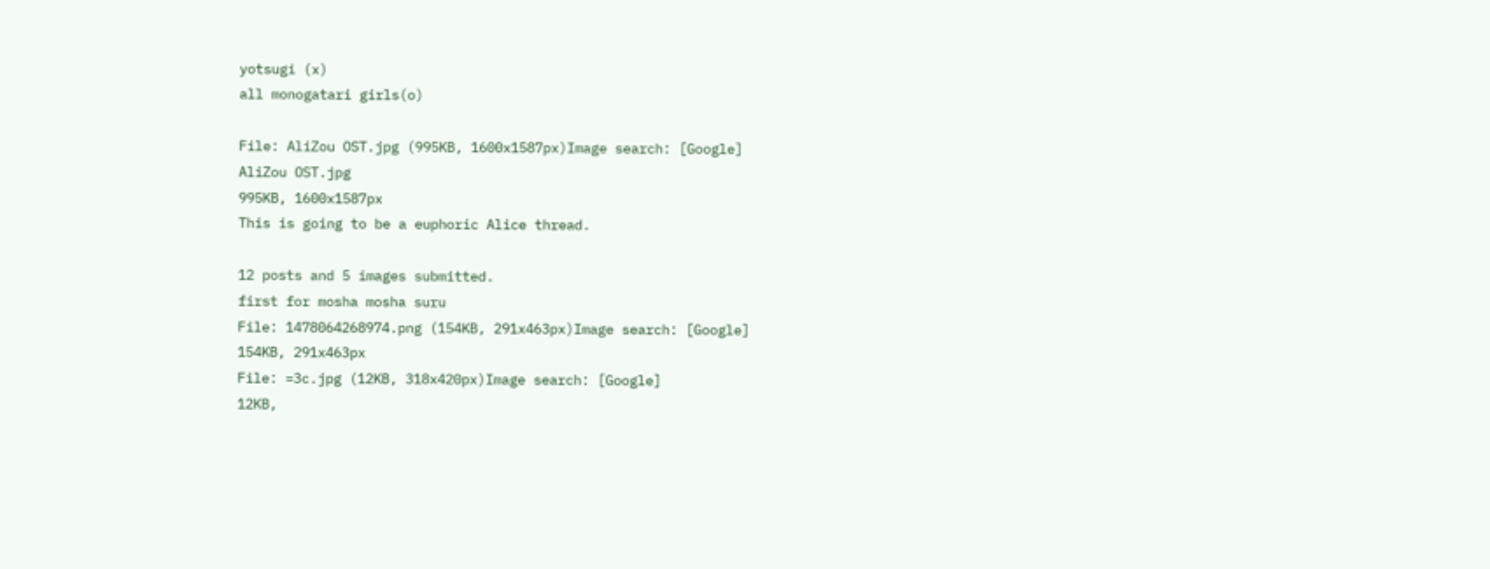yotsugi (x)
all monogatari girls(o)

File: AliZou OST.jpg (995KB, 1600x1587px)Image search: [Google]
AliZou OST.jpg
995KB, 1600x1587px
This is going to be a euphoric Alice thread.

12 posts and 5 images submitted.
first for mosha mosha suru
File: 1478064268974.png (154KB, 291x463px)Image search: [Google]
154KB, 291x463px
File: =3c.jpg (12KB, 318x420px)Image search: [Google]
12KB,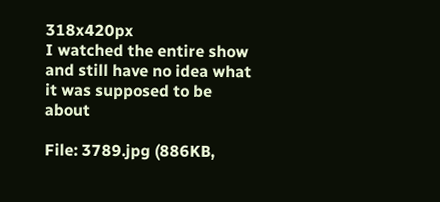318x420px
I watched the entire show and still have no idea what it was supposed to be about

File: 3789.jpg (886KB,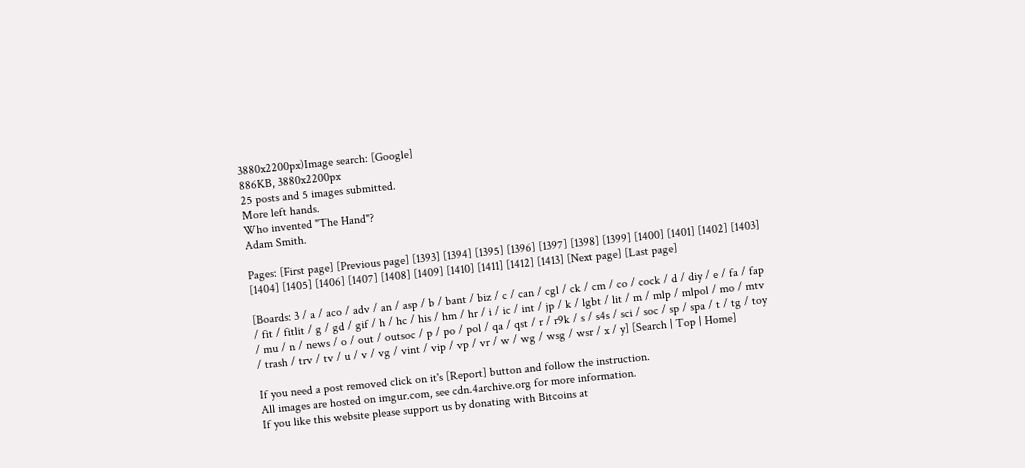3880x2200px)Image search: [Google]
886KB, 3880x2200px
25 posts and 5 images submitted.
More left hands.
Who invented "The Hand"?
Adam Smith.

Pages: [First page] [Previous page] [1393] [1394] [1395] [1396] [1397] [1398] [1399] [1400] [1401] [1402] [1403] [1404] [1405] [1406] [1407] [1408] [1409] [1410] [1411] [1412] [1413] [Next page] [Last page]

[Boards: 3 / a / aco / adv / an / asp / b / bant / biz / c / can / cgl / ck / cm / co / cock / d / diy / e / fa / fap / fit / fitlit / g / gd / gif / h / hc / his / hm / hr / i / ic / int / jp / k / lgbt / lit / m / mlp / mlpol / mo / mtv / mu / n / news / o / out / outsoc / p / po / pol / qa / qst / r / r9k / s / s4s / sci / soc / sp / spa / t / tg / toy / trash / trv / tv / u / v / vg / vint / vip / vp / vr / w / wg / wsg / wsr / x / y] [Search | Top | Home]

If you need a post removed click on it's [Report] button and follow the instruction.
All images are hosted on imgur.com, see cdn.4archive.org for more information.
If you like this website please support us by donating with Bitcoins at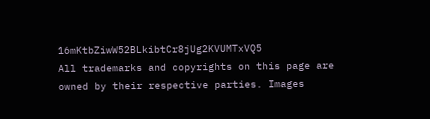16mKtbZiwW52BLkibtCr8jUg2KVUMTxVQ5
All trademarks and copyrights on this page are owned by their respective parties. Images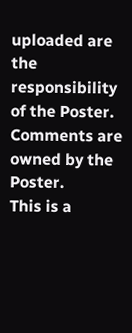uploaded are the responsibility of the Poster. Comments are owned by the Poster.
This is a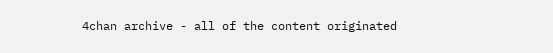4chan archive - all of the content originated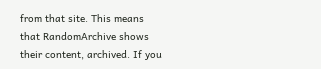from that site. This means that RandomArchive shows their content, archived. If you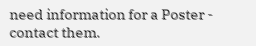need information for a Poster - contact them.